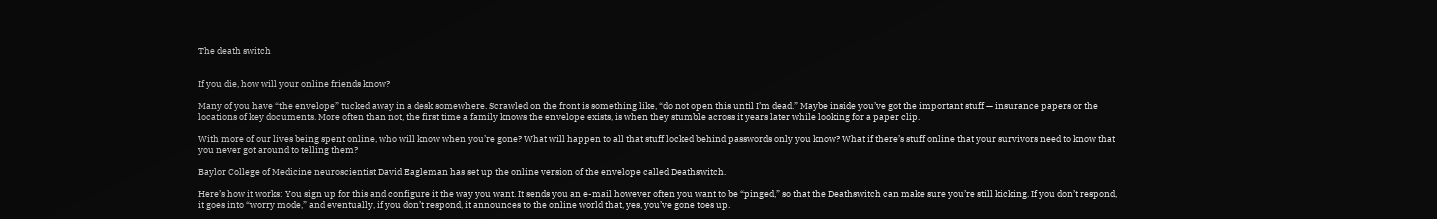The death switch


If you die, how will your online friends know?

Many of you have “the envelope” tucked away in a desk somewhere. Scrawled on the front is something like, “do not open this until I’m dead.” Maybe inside you’ve got the important stuff — insurance papers or the locations of key documents. More often than not, the first time a family knows the envelope exists, is when they stumble across it years later while looking for a paper clip.

With more of our lives being spent online, who will know when you’re gone? What will happen to all that stuff locked behind passwords only you know? What if there’s stuff online that your survivors need to know that you never got around to telling them?

Baylor College of Medicine neuroscientist David Eagleman has set up the online version of the envelope called Deathswitch.

Here’s how it works: You sign up for this and configure it the way you want. It sends you an e-mail however often you want to be “pinged,” so that the Deathswitch can make sure you’re still kicking. If you don’t respond, it goes into “worry mode,” and eventually, if you don’t respond, it announces to the online world that, yes, you’ve gone toes up.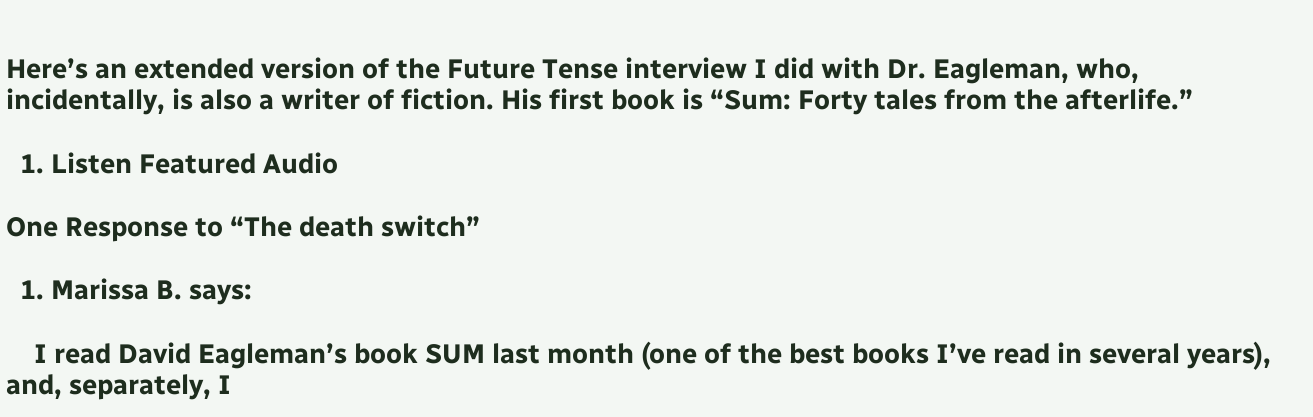Here’s an extended version of the Future Tense interview I did with Dr. Eagleman, who, incidentally, is also a writer of fiction. His first book is “Sum: Forty tales from the afterlife.”

  1. Listen Featured Audio

One Response to “The death switch”

  1. Marissa B. says:

    I read David Eagleman’s book SUM last month (one of the best books I’ve read in several years), and, separately, I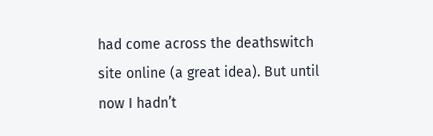had come across the deathswitch site online (a great idea). But until now I hadn’t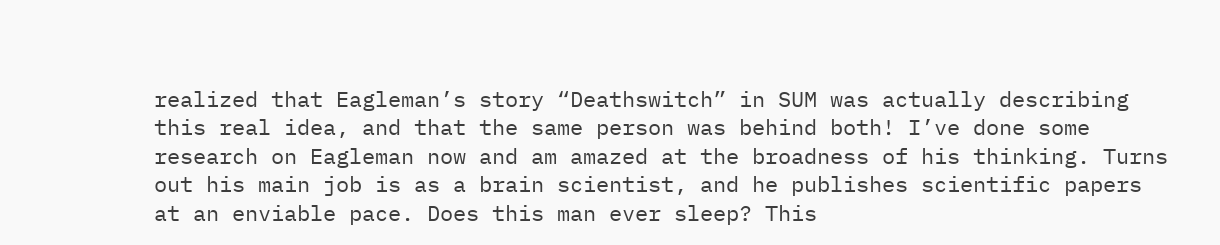realized that Eagleman’s story “Deathswitch” in SUM was actually describing this real idea, and that the same person was behind both! I’ve done some research on Eagleman now and am amazed at the broadness of his thinking. Turns out his main job is as a brain scientist, and he publishes scientific papers at an enviable pace. Does this man ever sleep? This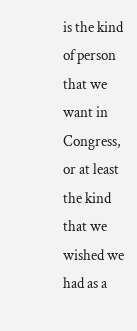is the kind of person that we want in Congress, or at least the kind that we wished we had as a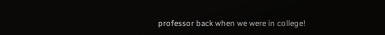professor back when we were in college!